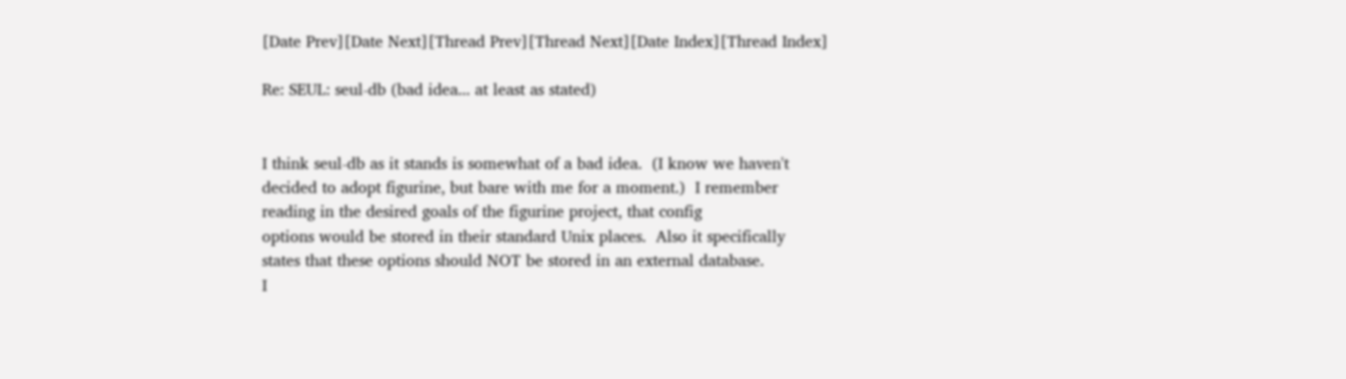[Date Prev][Date Next][Thread Prev][Thread Next][Date Index][Thread Index]

Re: SEUL: seul-db (bad idea... at least as stated)


I think seul-db as it stands is somewhat of a bad idea.  (I know we haven't
decided to adopt figurine, but bare with me for a moment.)  I remember
reading in the desired goals of the figurine project, that config
options would be stored in their standard Unix places.  Also it specifically
states that these options should NOT be stored in an external database.
I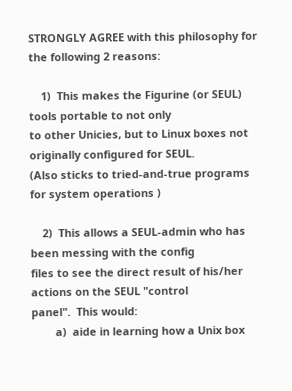STRONGLY AGREE with this philosophy for the following 2 reasons:

    1)  This makes the Figurine (or SEUL) tools portable to not only
to other Unicies, but to Linux boxes not originally configured for SEUL.
(Also sticks to tried-and-true programs for system operations )

    2)  This allows a SEUL-admin who has been messing with the config
files to see the direct result of his/her actions on the SEUL "control
panel".  This would:
        a)  aide in learning how a Unix box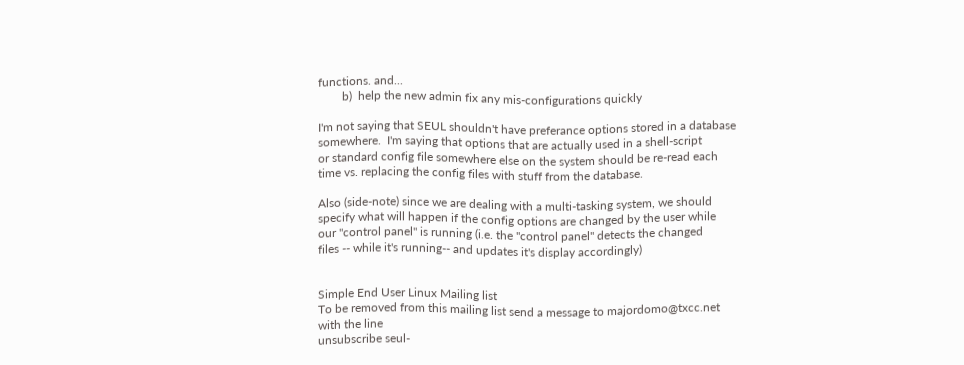functions. and...
        b)  help the new admin fix any mis-configurations quickly

I'm not saying that SEUL shouldn't have preferance options stored in a database
somewhere.  I'm saying that options that are actually used in a shell-script
or standard config file somewhere else on the system should be re-read each
time vs. replacing the config files with stuff from the database.

Also (side-note) since we are dealing with a multi-tasking system, we should
specify what will happen if the config options are changed by the user while
our "control panel" is running (i.e. the "control panel" detects the changed
files -- while it's running-- and updates it's display accordingly)


Simple End User Linux Mailing list
To be removed from this mailing list send a message to majordomo@txcc.net
with the line
unsubscribe seul-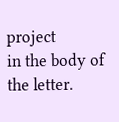project
in the body of the letter.